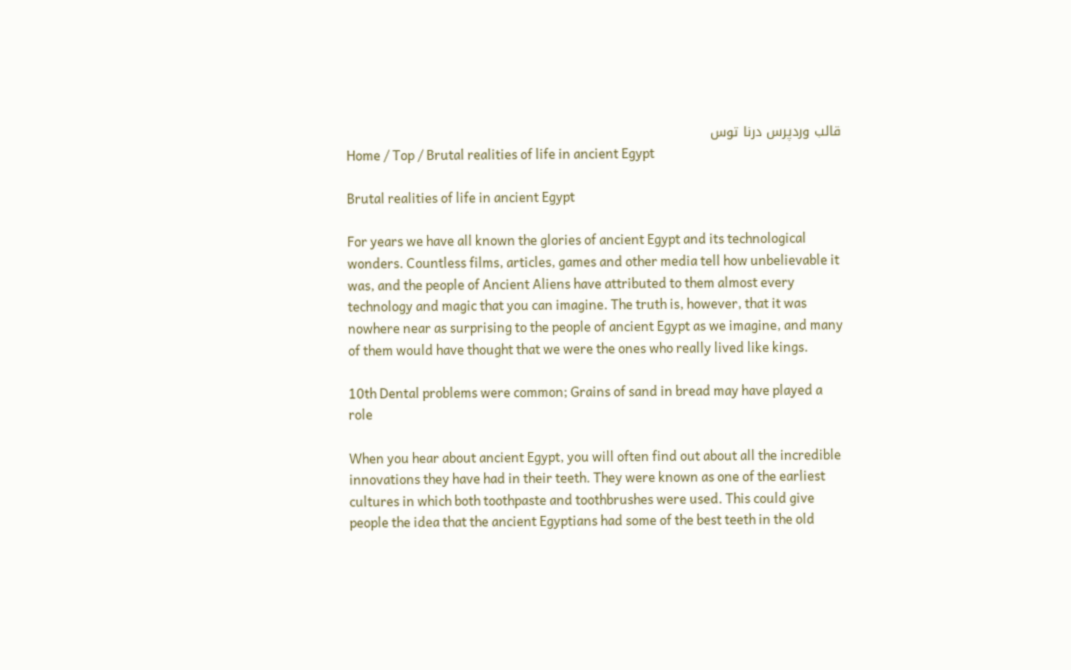قالب وردپرس درنا توس
Home / Top / Brutal realities of life in ancient Egypt

Brutal realities of life in ancient Egypt

For years we have all known the glories of ancient Egypt and its technological wonders. Countless films, articles, games and other media tell how unbelievable it was, and the people of Ancient Aliens have attributed to them almost every technology and magic that you can imagine. The truth is, however, that it was nowhere near as surprising to the people of ancient Egypt as we imagine, and many of them would have thought that we were the ones who really lived like kings.

10th Dental problems were common; Grains of sand in bread may have played a role

When you hear about ancient Egypt, you will often find out about all the incredible innovations they have had in their teeth. They were known as one of the earliest cultures in which both toothpaste and toothbrushes were used. This could give people the idea that the ancient Egyptians had some of the best teeth in the old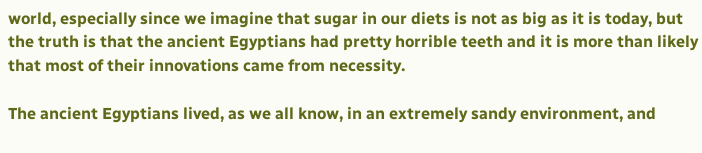world, especially since we imagine that sugar in our diets is not as big as it is today, but the truth is that the ancient Egyptians had pretty horrible teeth and it is more than likely that most of their innovations came from necessity.

The ancient Egyptians lived, as we all know, in an extremely sandy environment, and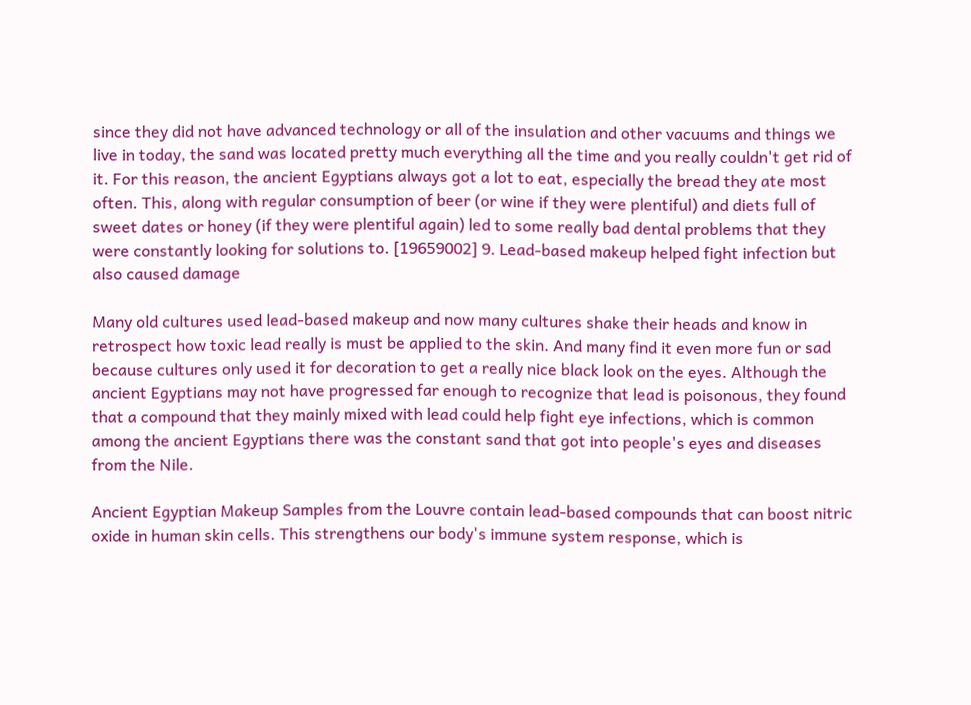since they did not have advanced technology or all of the insulation and other vacuums and things we live in today, the sand was located pretty much everything all the time and you really couldn't get rid of it. For this reason, the ancient Egyptians always got a lot to eat, especially the bread they ate most often. This, along with regular consumption of beer (or wine if they were plentiful) and diets full of sweet dates or honey (if they were plentiful again) led to some really bad dental problems that they were constantly looking for solutions to. [19659002] 9. Lead-based makeup helped fight infection but also caused damage

Many old cultures used lead-based makeup and now many cultures shake their heads and know in retrospect how toxic lead really is must be applied to the skin. And many find it even more fun or sad because cultures only used it for decoration to get a really nice black look on the eyes. Although the ancient Egyptians may not have progressed far enough to recognize that lead is poisonous, they found that a compound that they mainly mixed with lead could help fight eye infections, which is common among the ancient Egyptians there was the constant sand that got into people's eyes and diseases from the Nile.

Ancient Egyptian Makeup Samples from the Louvre contain lead-based compounds that can boost nitric oxide in human skin cells. This strengthens our body's immune system response, which is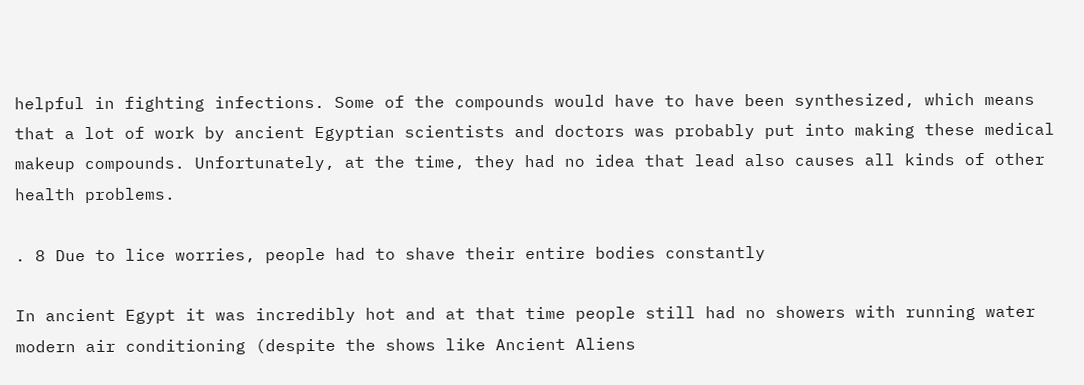helpful in fighting infections. Some of the compounds would have to have been synthesized, which means that a lot of work by ancient Egyptian scientists and doctors was probably put into making these medical makeup compounds. Unfortunately, at the time, they had no idea that lead also causes all kinds of other health problems.

. 8 Due to lice worries, people had to shave their entire bodies constantly

In ancient Egypt it was incredibly hot and at that time people still had no showers with running water modern air conditioning (despite the shows like Ancient Aliens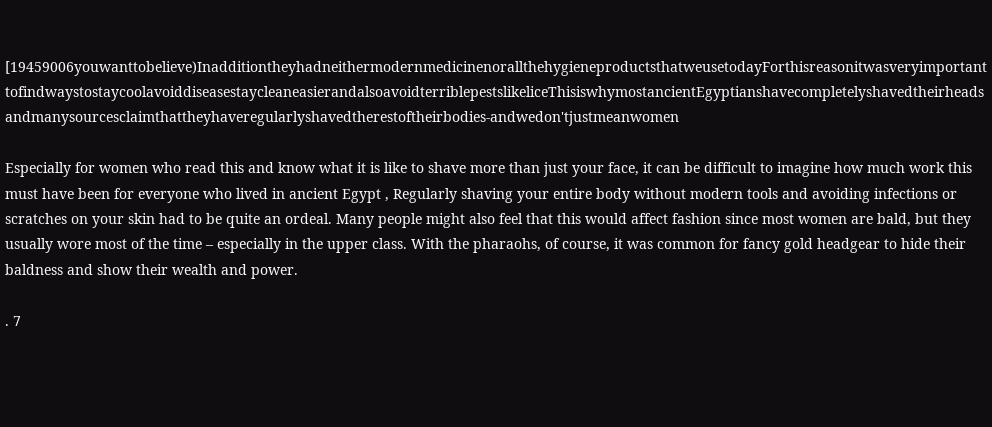[19459006youwanttobelieve)InadditiontheyhadneithermodernmedicinenorallthehygieneproductsthatweusetodayForthisreasonitwasveryimportanttofindwaystostaycoolavoiddiseasestaycleaneasierandalsoavoidterriblepestslikeliceThisiswhymostancientEgyptianshavecompletelyshavedtheirheadsandmanysourcesclaimthattheyhaveregularlyshavedtherestoftheirbodies-andwedon'tjustmeanwomen

Especially for women who read this and know what it is like to shave more than just your face, it can be difficult to imagine how much work this must have been for everyone who lived in ancient Egypt , Regularly shaving your entire body without modern tools and avoiding infections or scratches on your skin had to be quite an ordeal. Many people might also feel that this would affect fashion since most women are bald, but they usually wore most of the time – especially in the upper class. With the pharaohs, of course, it was common for fancy gold headgear to hide their baldness and show their wealth and power.

. 7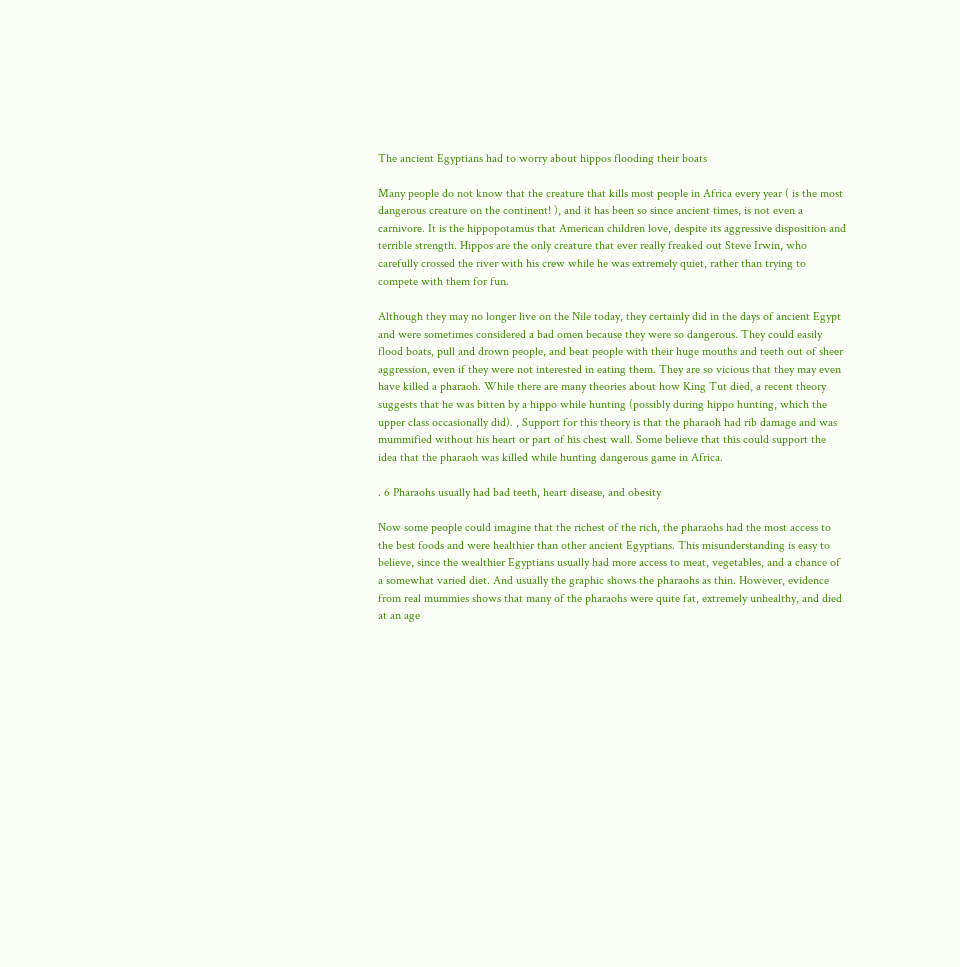The ancient Egyptians had to worry about hippos flooding their boats

Many people do not know that the creature that kills most people in Africa every year ( is the most dangerous creature on the continent! ), and it has been so since ancient times, is not even a carnivore. It is the hippopotamus that American children love, despite its aggressive disposition and terrible strength. Hippos are the only creature that ever really freaked out Steve Irwin, who carefully crossed the river with his crew while he was extremely quiet, rather than trying to compete with them for fun.

Although they may no longer live on the Nile today, they certainly did in the days of ancient Egypt and were sometimes considered a bad omen because they were so dangerous. They could easily flood boats, pull and drown people, and beat people with their huge mouths and teeth out of sheer aggression, even if they were not interested in eating them. They are so vicious that they may even have killed a pharaoh. While there are many theories about how King Tut died, a recent theory suggests that he was bitten by a hippo while hunting (possibly during hippo hunting, which the upper class occasionally did). , Support for this theory is that the pharaoh had rib damage and was mummified without his heart or part of his chest wall. Some believe that this could support the idea that the pharaoh was killed while hunting dangerous game in Africa.

. 6 Pharaohs usually had bad teeth, heart disease, and obesity

Now some people could imagine that the richest of the rich, the pharaohs had the most access to the best foods and were healthier than other ancient Egyptians. This misunderstanding is easy to believe, since the wealthier Egyptians usually had more access to meat, vegetables, and a chance of a somewhat varied diet. And usually the graphic shows the pharaohs as thin. However, evidence from real mummies shows that many of the pharaohs were quite fat, extremely unhealthy, and died at an age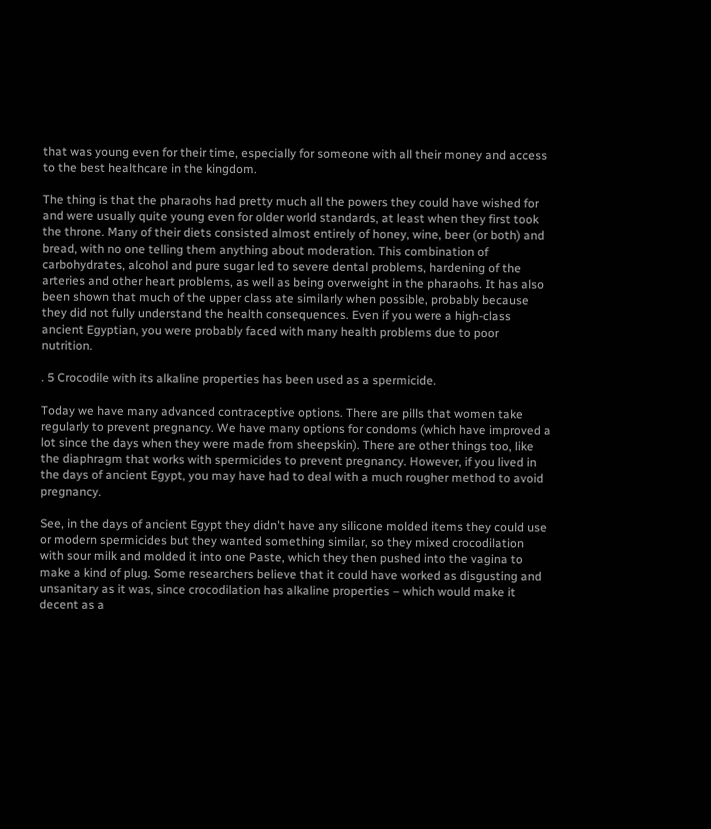that was young even for their time, especially for someone with all their money and access to the best healthcare in the kingdom.

The thing is that the pharaohs had pretty much all the powers they could have wished for and were usually quite young even for older world standards, at least when they first took the throne. Many of their diets consisted almost entirely of honey, wine, beer (or both) and bread, with no one telling them anything about moderation. This combination of carbohydrates, alcohol and pure sugar led to severe dental problems, hardening of the arteries and other heart problems, as well as being overweight in the pharaohs. It has also been shown that much of the upper class ate similarly when possible, probably because they did not fully understand the health consequences. Even if you were a high-class ancient Egyptian, you were probably faced with many health problems due to poor nutrition.

. 5 Crocodile with its alkaline properties has been used as a spermicide.

Today we have many advanced contraceptive options. There are pills that women take regularly to prevent pregnancy. We have many options for condoms (which have improved a lot since the days when they were made from sheepskin). There are other things too, like the diaphragm that works with spermicides to prevent pregnancy. However, if you lived in the days of ancient Egypt, you may have had to deal with a much rougher method to avoid pregnancy.

See, in the days of ancient Egypt they didn't have any silicone molded items they could use or modern spermicides but they wanted something similar, so they mixed crocodilation with sour milk and molded it into one Paste, which they then pushed into the vagina to make a kind of plug. Some researchers believe that it could have worked as disgusting and unsanitary as it was, since crocodilation has alkaline properties – which would make it decent as a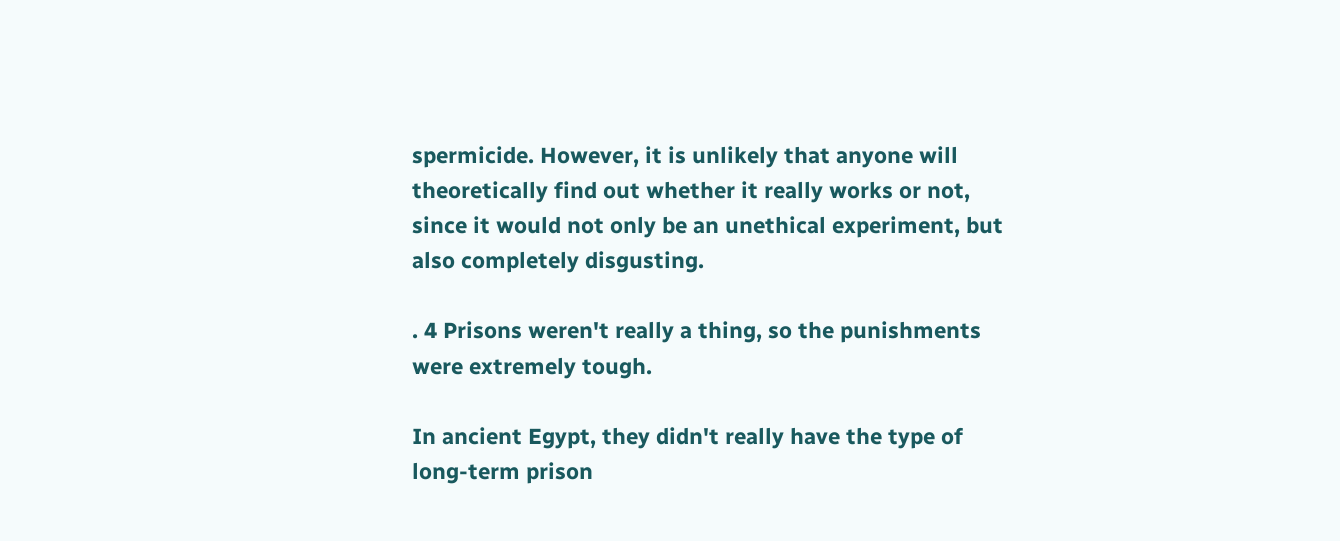spermicide. However, it is unlikely that anyone will theoretically find out whether it really works or not, since it would not only be an unethical experiment, but also completely disgusting.

. 4 Prisons weren't really a thing, so the punishments were extremely tough.

In ancient Egypt, they didn't really have the type of long-term prison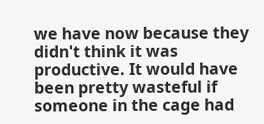we have now because they didn't think it was productive. It would have been pretty wasteful if someone in the cage had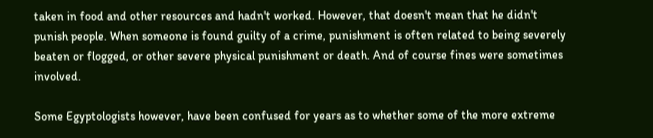taken in food and other resources and hadn't worked. However, that doesn't mean that he didn't punish people. When someone is found guilty of a crime, punishment is often related to being severely beaten or flogged, or other severe physical punishment or death. And of course fines were sometimes involved.

Some Egyptologists however, have been confused for years as to whether some of the more extreme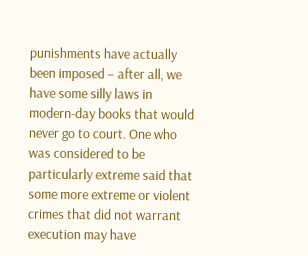punishments have actually been imposed – after all, we have some silly laws in modern-day books that would never go to court. One who was considered to be particularly extreme said that some more extreme or violent crimes that did not warrant execution may have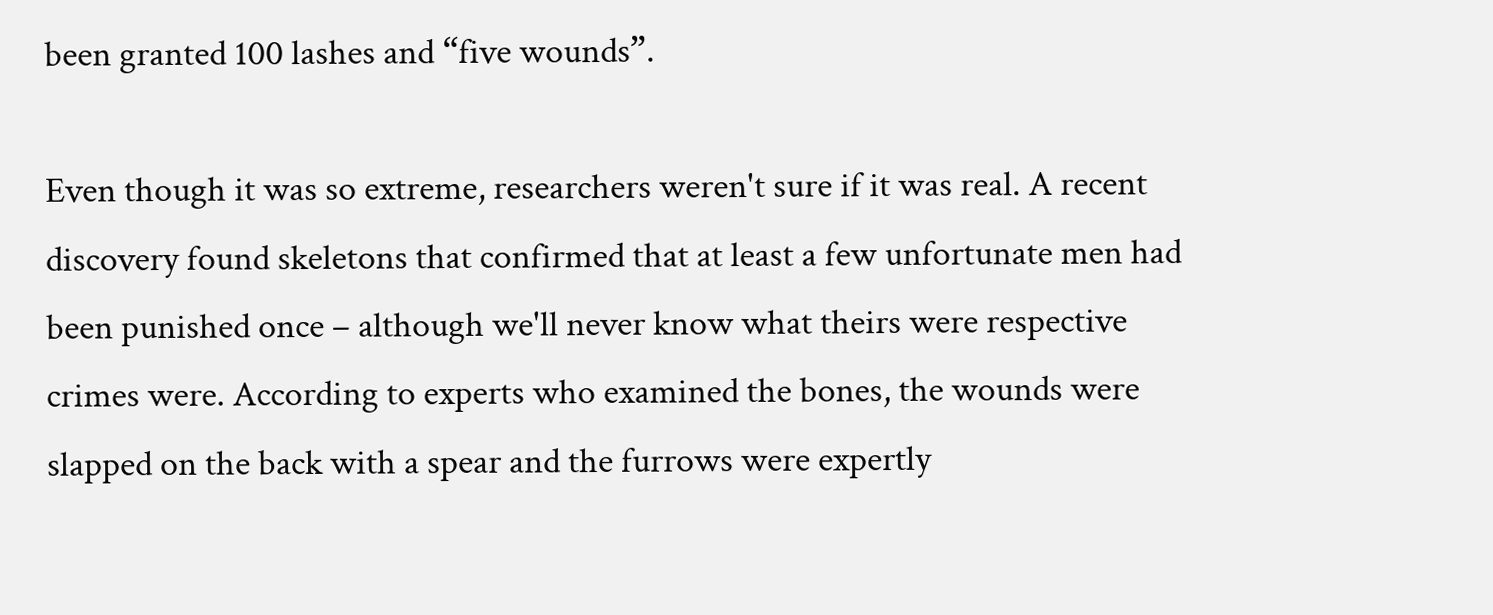been granted 100 lashes and “five wounds”.

Even though it was so extreme, researchers weren't sure if it was real. A recent discovery found skeletons that confirmed that at least a few unfortunate men had been punished once – although we'll never know what theirs were respective crimes were. According to experts who examined the bones, the wounds were slapped on the back with a spear and the furrows were expertly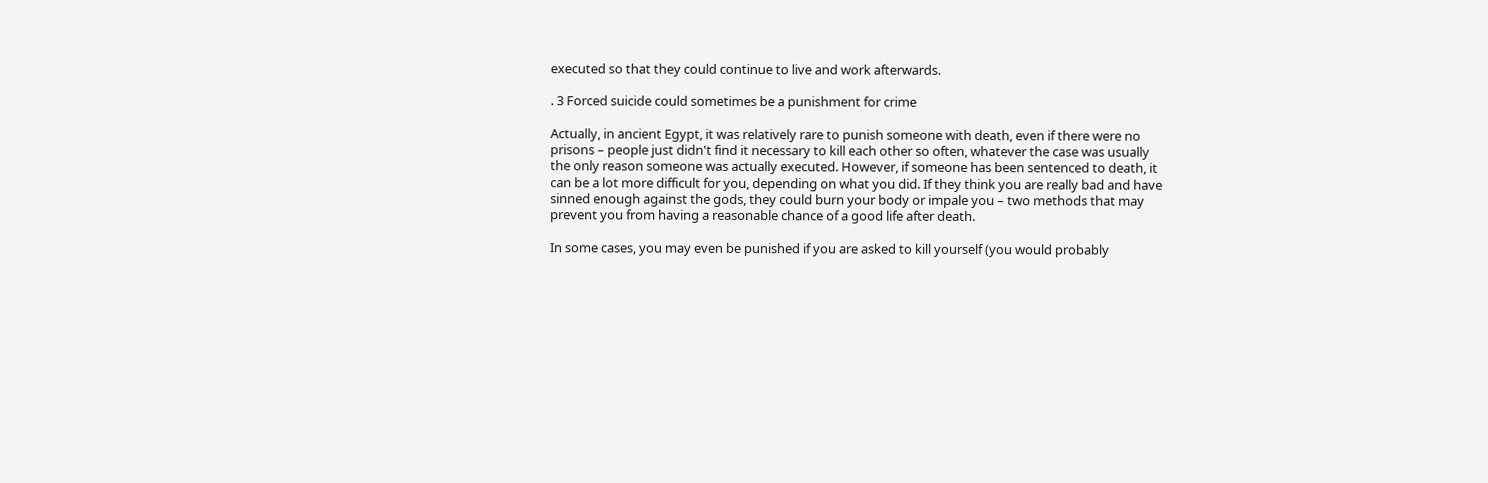executed so that they could continue to live and work afterwards.

. 3 Forced suicide could sometimes be a punishment for crime

Actually, in ancient Egypt, it was relatively rare to punish someone with death, even if there were no prisons – people just didn't find it necessary to kill each other so often, whatever the case was usually the only reason someone was actually executed. However, if someone has been sentenced to death, it can be a lot more difficult for you, depending on what you did. If they think you are really bad and have sinned enough against the gods, they could burn your body or impale you – two methods that may prevent you from having a reasonable chance of a good life after death.

In some cases, you may even be punished if you are asked to kill yourself (you would probably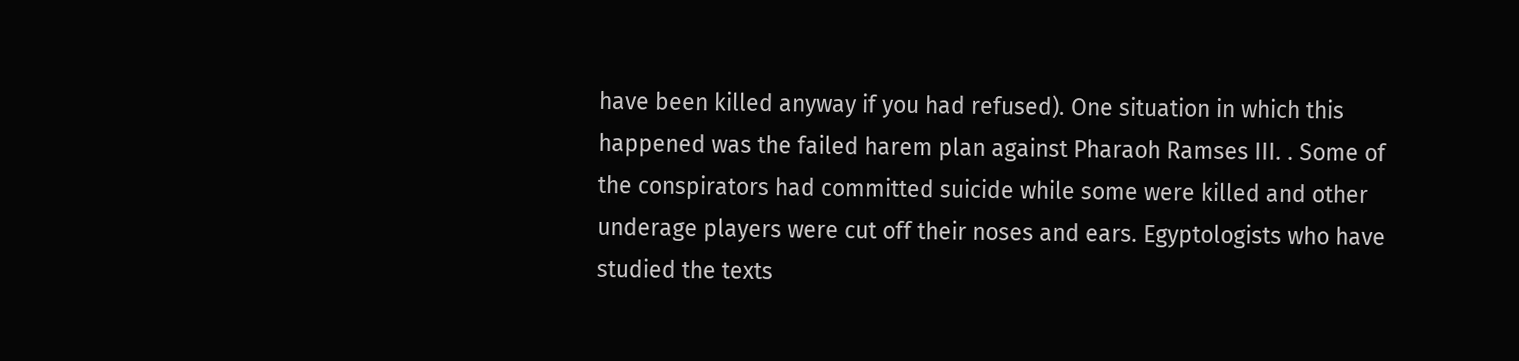have been killed anyway if you had refused). One situation in which this happened was the failed harem plan against Pharaoh Ramses III. . Some of the conspirators had committed suicide while some were killed and other underage players were cut off their noses and ears. Egyptologists who have studied the texts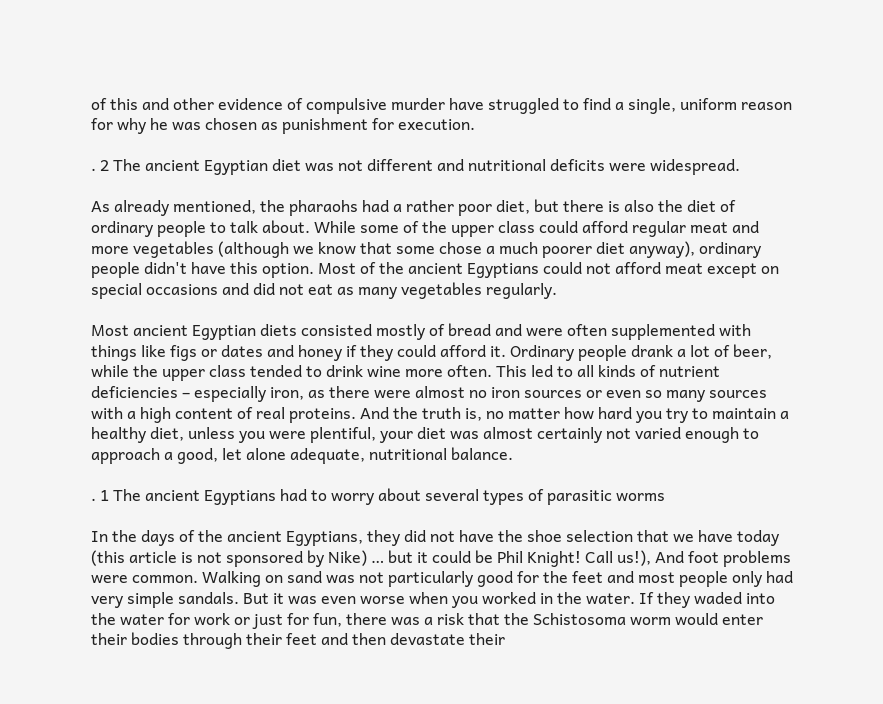of this and other evidence of compulsive murder have struggled to find a single, uniform reason for why he was chosen as punishment for execution.

. 2 The ancient Egyptian diet was not different and nutritional deficits were widespread.

As already mentioned, the pharaohs had a rather poor diet, but there is also the diet of ordinary people to talk about. While some of the upper class could afford regular meat and more vegetables (although we know that some chose a much poorer diet anyway), ordinary people didn't have this option. Most of the ancient Egyptians could not afford meat except on special occasions and did not eat as many vegetables regularly.

Most ancient Egyptian diets consisted mostly of bread and were often supplemented with things like figs or dates and honey if they could afford it. Ordinary people drank a lot of beer, while the upper class tended to drink wine more often. This led to all kinds of nutrient deficiencies – especially iron, as there were almost no iron sources or even so many sources with a high content of real proteins. And the truth is, no matter how hard you try to maintain a healthy diet, unless you were plentiful, your diet was almost certainly not varied enough to approach a good, let alone adequate, nutritional balance.

. 1 The ancient Egyptians had to worry about several types of parasitic worms

In the days of the ancient Egyptians, they did not have the shoe selection that we have today (this article is not sponsored by Nike) … but it could be Phil Knight! Call us!), And foot problems were common. Walking on sand was not particularly good for the feet and most people only had very simple sandals. But it was even worse when you worked in the water. If they waded into the water for work or just for fun, there was a risk that the Schistosoma worm would enter their bodies through their feet and then devastate their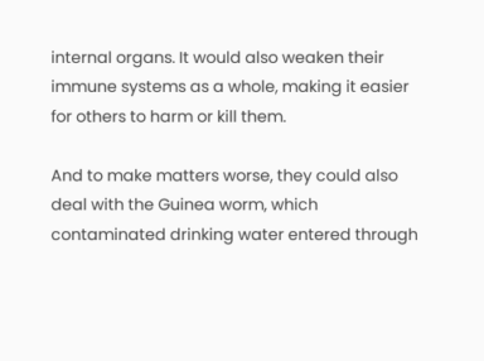internal organs. It would also weaken their immune systems as a whole, making it easier for others to harm or kill them.

And to make matters worse, they could also deal with the Guinea worm, which contaminated drinking water entered through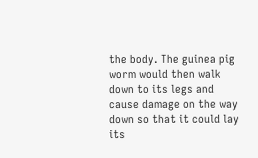the body. The guinea pig worm would then walk down to its legs and cause damage on the way down so that it could lay its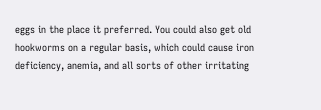eggs in the place it preferred. You could also get old hookworms on a regular basis, which could cause iron deficiency, anemia, and all sorts of other irritating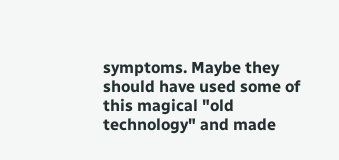symptoms. Maybe they should have used some of this magical "old technology" and made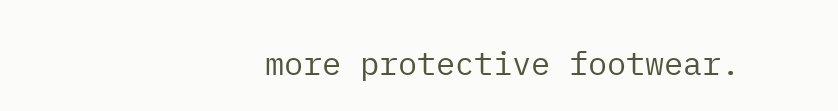more protective footwear.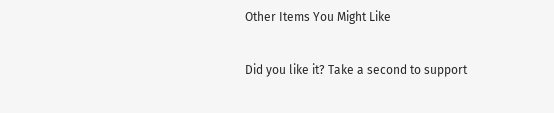Other Items You Might Like

Did you like it? Take a second to support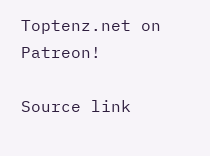Toptenz.net on Patreon!

Source link